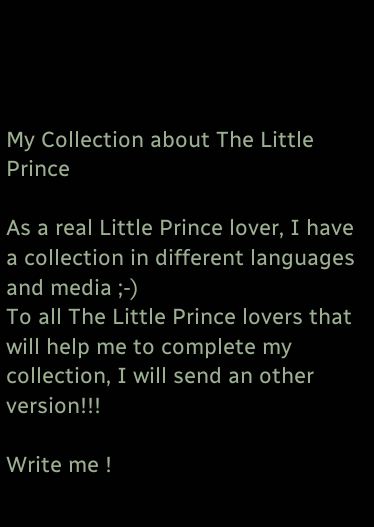My Collection about The Little Prince

As a real Little Prince lover, I have a collection in different languages and media ;-)
To all The Little Prince lovers that will help me to complete my collection, I will send an other version!!!

Write me !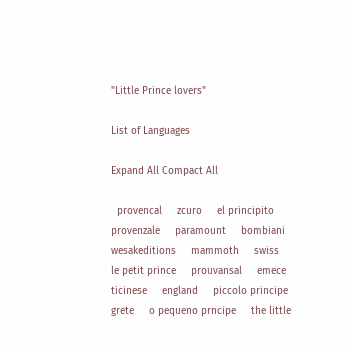"Little Prince lovers"

List of Languages

Expand All Compact All

  provencal     zcuro     el principito     provenzale     paramount     bombiani     wesakeditions     mammoth     swiss     le petit prince     prouvansal     emece     ticinese     england     piccolo principe     grete     o pequeno prncipe     the little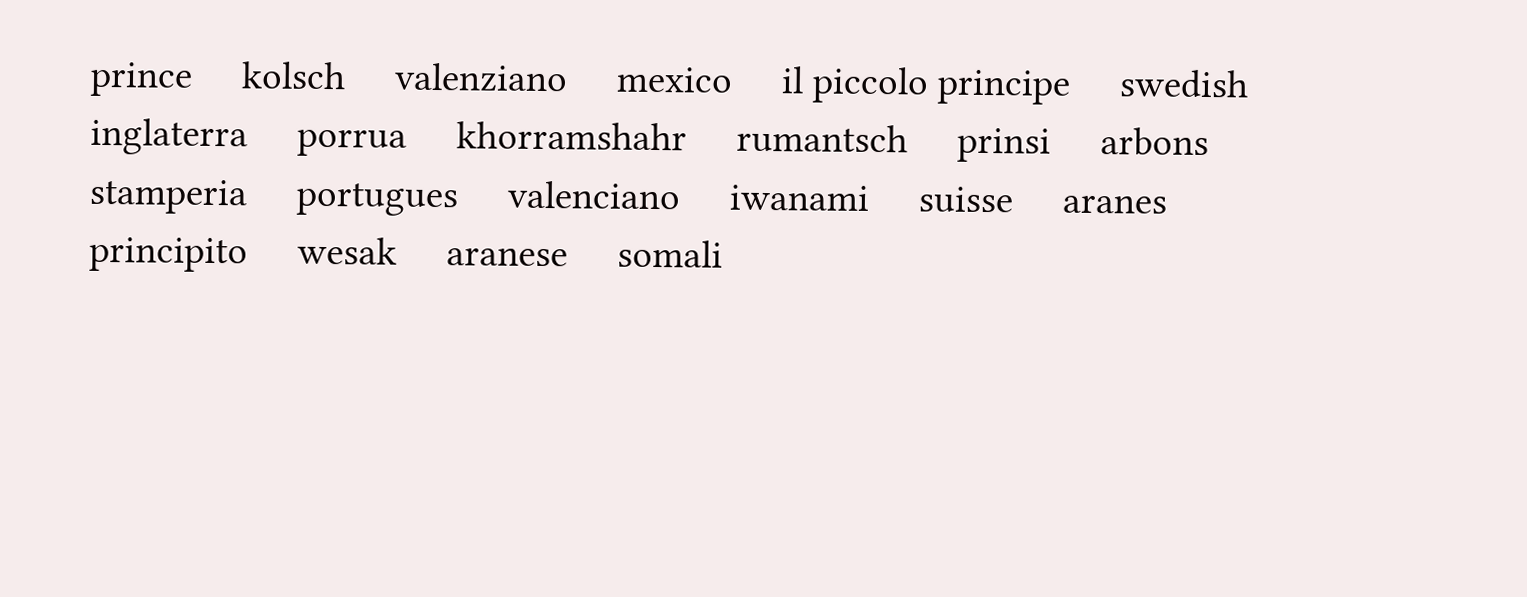prince     kolsch     valenziano     mexico     il piccolo principe     swedish     inglaterra     porrua     khorramshahr     rumantsch     prinsi     arbons     stamperia     portugues     valenciano     iwanami     suisse     aranes     principito     wesak     aranese     somali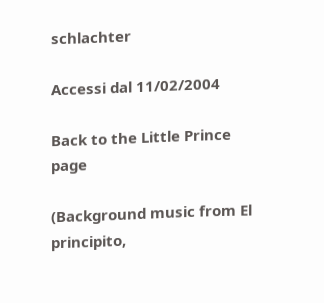schlachter

Accessi dal 11/02/2004

Back to the Little Prince page

(Background music from El principito,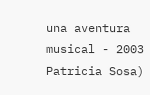una aventura musical - 2003 Patricia Sosa)